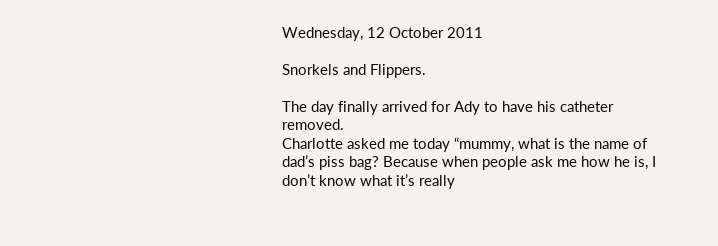Wednesday, 12 October 2011

Snorkels and Flippers.

The day finally arrived for Ady to have his catheter removed.
Charlotte asked me today “mummy, what is the name of dad’s piss bag? Because when people ask me how he is, I don’t know what it’s really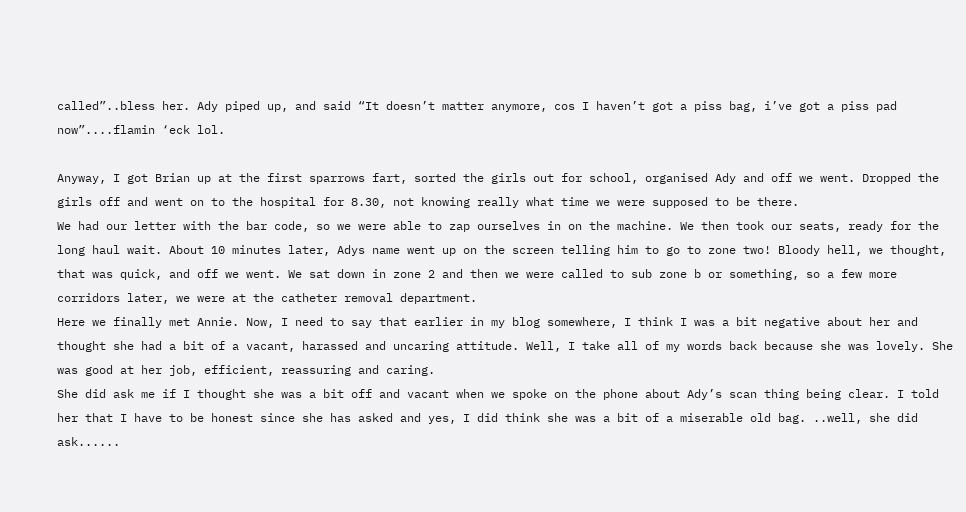called”..bless her. Ady piped up, and said “It doesn’t matter anymore, cos I haven’t got a piss bag, i’ve got a piss pad now”....flamin ‘eck lol.

Anyway, I got Brian up at the first sparrows fart, sorted the girls out for school, organised Ady and off we went. Dropped the girls off and went on to the hospital for 8.30, not knowing really what time we were supposed to be there.
We had our letter with the bar code, so we were able to zap ourselves in on the machine. We then took our seats, ready for the long haul wait. About 10 minutes later, Adys name went up on the screen telling him to go to zone two! Bloody hell, we thought, that was quick, and off we went. We sat down in zone 2 and then we were called to sub zone b or something, so a few more corridors later, we were at the catheter removal department.
Here we finally met Annie. Now, I need to say that earlier in my blog somewhere, I think I was a bit negative about her and thought she had a bit of a vacant, harassed and uncaring attitude. Well, I take all of my words back because she was lovely. She was good at her job, efficient, reassuring and caring.
She did ask me if I thought she was a bit off and vacant when we spoke on the phone about Ady’s scan thing being clear. I told her that I have to be honest since she has asked and yes, I did think she was a bit of a miserable old bag. ..well, she did ask......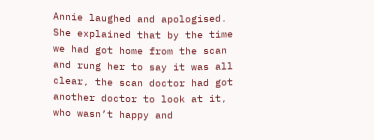Annie laughed and apologised. She explained that by the time we had got home from the scan and rung her to say it was all clear, the scan doctor had got another doctor to look at it, who wasn’t happy and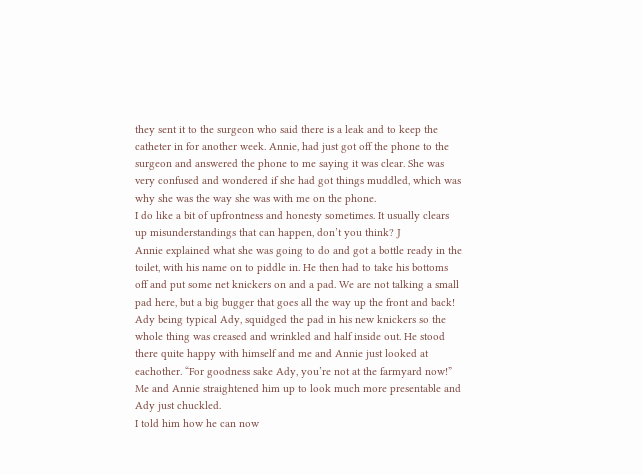they sent it to the surgeon who said there is a leak and to keep the catheter in for another week. Annie, had just got off the phone to the surgeon and answered the phone to me saying it was clear. She was very confused and wondered if she had got things muddled, which was why she was the way she was with me on the phone.
I do like a bit of upfrontness and honesty sometimes. It usually clears up misunderstandings that can happen, don’t you think? J
Annie explained what she was going to do and got a bottle ready in the toilet, with his name on to piddle in. He then had to take his bottoms off and put some net knickers on and a pad. We are not talking a small pad here, but a big bugger that goes all the way up the front and back!
Ady being typical Ady, squidged the pad in his new knickers so the whole thing was creased and wrinkled and half inside out. He stood there quite happy with himself and me and Annie just looked at eachother. “For goodness sake Ady, you’re not at the farmyard now!” Me and Annie straightened him up to look much more presentable and Ady just chuckled.
I told him how he can now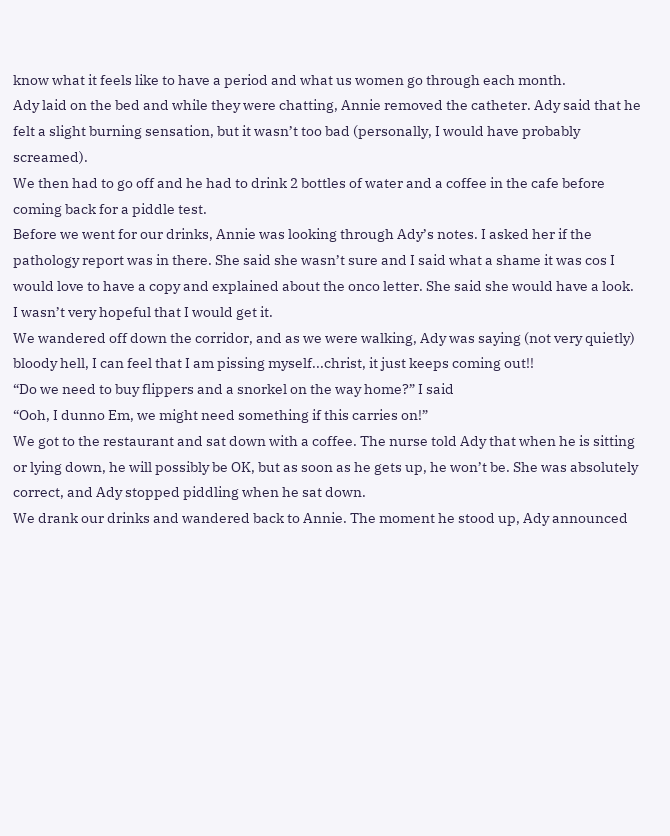know what it feels like to have a period and what us women go through each month.
Ady laid on the bed and while they were chatting, Annie removed the catheter. Ady said that he felt a slight burning sensation, but it wasn’t too bad (personally, I would have probably screamed).
We then had to go off and he had to drink 2 bottles of water and a coffee in the cafe before coming back for a piddle test.
Before we went for our drinks, Annie was looking through Ady’s notes. I asked her if the pathology report was in there. She said she wasn’t sure and I said what a shame it was cos I would love to have a copy and explained about the onco letter. She said she would have a look. I wasn’t very hopeful that I would get it.
We wandered off down the corridor, and as we were walking, Ady was saying (not very quietly) bloody hell, I can feel that I am pissing myself...christ, it just keeps coming out!!
“Do we need to buy flippers and a snorkel on the way home?” I said
“Ooh, I dunno Em, we might need something if this carries on!”
We got to the restaurant and sat down with a coffee. The nurse told Ady that when he is sitting or lying down, he will possibly be OK, but as soon as he gets up, he won’t be. She was absolutely correct, and Ady stopped piddling when he sat down.
We drank our drinks and wandered back to Annie. The moment he stood up, Ady announced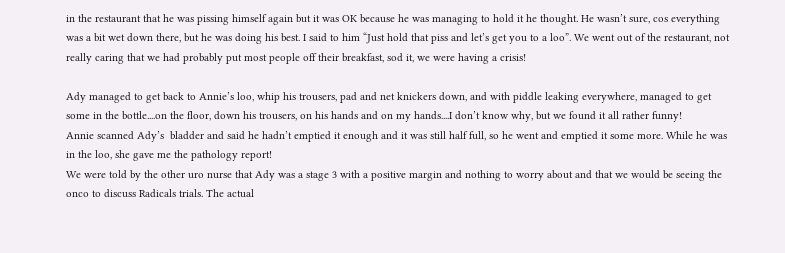in the restaurant that he was pissing himself again but it was OK because he was managing to hold it he thought. He wasn’t sure, cos everything was a bit wet down there, but he was doing his best. I said to him “Just hold that piss and let’s get you to a loo”. We went out of the restaurant, not really caring that we had probably put most people off their breakfast, sod it, we were having a crisis!

Ady managed to get back to Annie’s loo, whip his trousers, pad and net knickers down, and with piddle leaking everywhere, managed to get some in the bottle....on the floor, down his trousers, on his hands and on my hands....I don’t know why, but we found it all rather funny!
Annie scanned Ady’s  bladder and said he hadn’t emptied it enough and it was still half full, so he went and emptied it some more. While he was in the loo, she gave me the pathology report!
We were told by the other uro nurse that Ady was a stage 3 with a positive margin and nothing to worry about and that we would be seeing the onco to discuss Radicals trials. The actual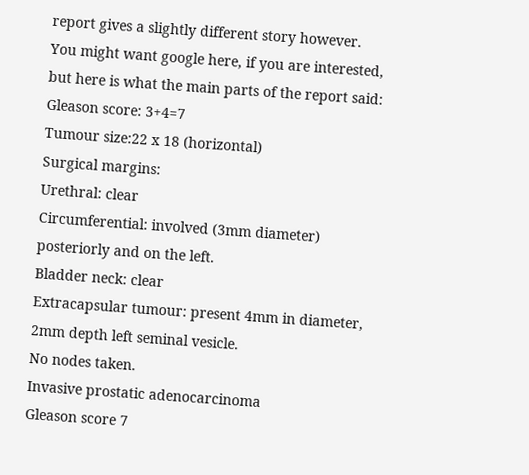report gives a slightly different story however. You might want google here, if you are interested, but here is what the main parts of the report said:
Gleason score: 3+4=7
Tumour size:22 x 18 (horizontal)
Surgical margins:
Urethral: clear
Circumferential: involved (3mm diameter) posteriorly and on the left.
Bladder neck: clear
Extracapsular tumour: present 4mm in diameter, 2mm depth left seminal vesicle.
No nodes taken.
Invasive prostatic adenocarcinoma
Gleason score 7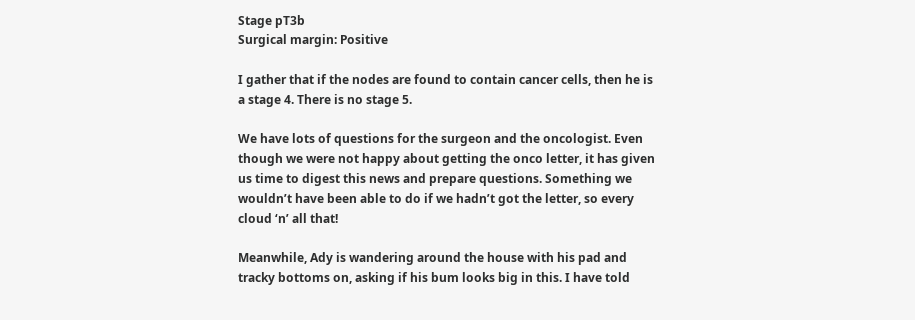Stage pT3b
Surgical margin: Positive

I gather that if the nodes are found to contain cancer cells, then he is a stage 4. There is no stage 5.

We have lots of questions for the surgeon and the oncologist. Even though we were not happy about getting the onco letter, it has given us time to digest this news and prepare questions. Something we wouldn’t have been able to do if we hadn’t got the letter, so every cloud ‘n’ all that!

Meanwhile, Ady is wandering around the house with his pad and tracky bottoms on, asking if his bum looks big in this. I have told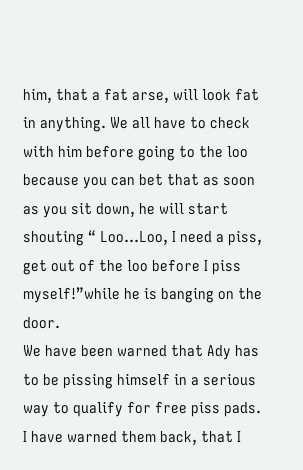him, that a fat arse, will look fat in anything. We all have to check with him before going to the loo because you can bet that as soon as you sit down, he will start shouting “ Loo...Loo, I need a piss, get out of the loo before I piss myself!”while he is banging on the door.
We have been warned that Ady has to be pissing himself in a serious way to qualify for free piss pads. I have warned them back, that I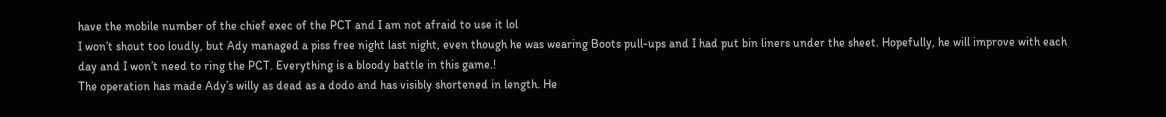have the mobile number of the chief exec of the PCT and I am not afraid to use it lol
I won’t shout too loudly, but Ady managed a piss free night last night, even though he was wearing Boots pull-ups and I had put bin liners under the sheet. Hopefully, he will improve with each day and I won’t need to ring the PCT. Everything is a bloody battle in this game.!
The operation has made Ady’s willy as dead as a dodo and has visibly shortened in length. He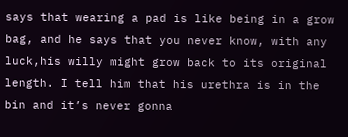says that wearing a pad is like being in a grow bag, and he says that you never know, with any luck,his willy might grow back to its original length. I tell him that his urethra is in the bin and it’s never gonna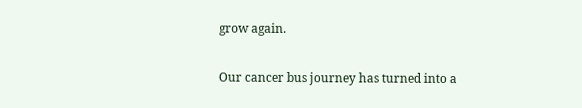grow again.

Our cancer bus journey has turned into a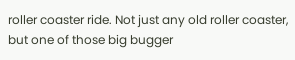roller coaster ride. Not just any old roller coaster, but one of those big bugger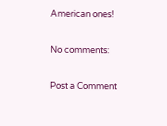American ones!

No comments:

Post a Comment